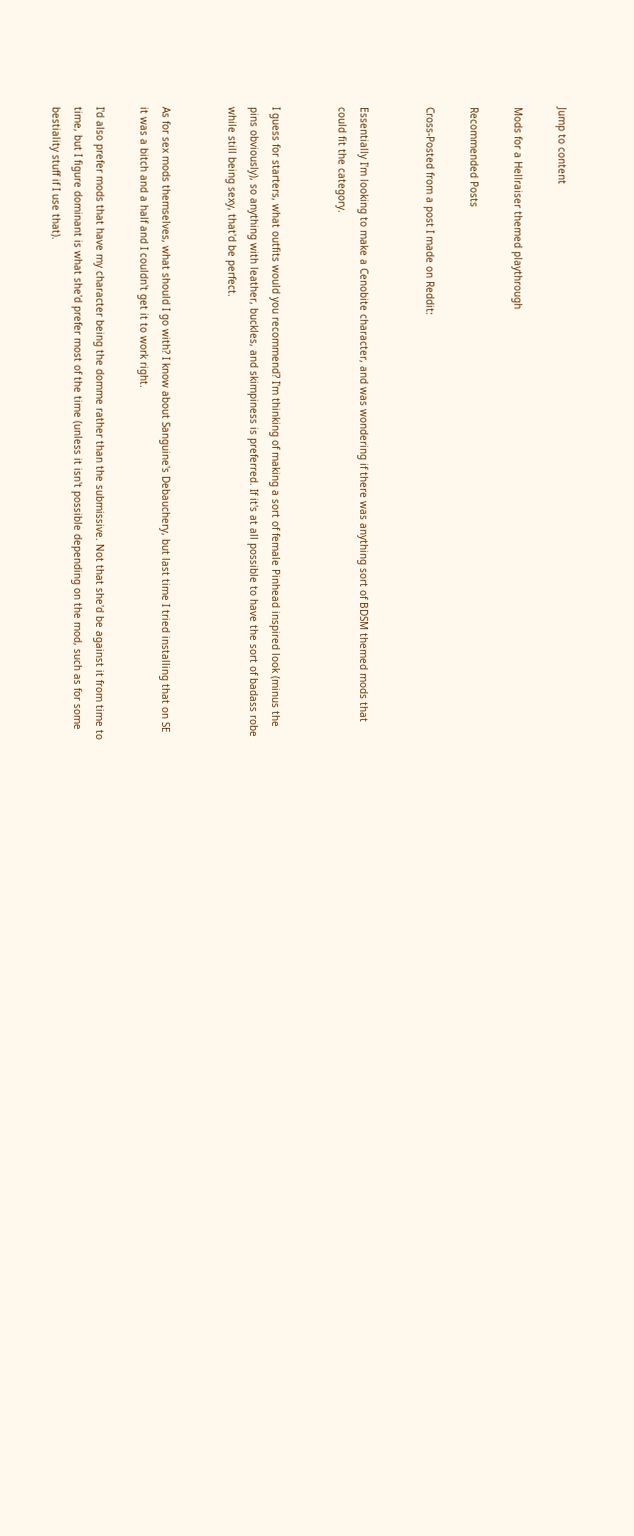Jump to content

Mods for a Hellraiser themed playthrough

Recommended Posts

Cross-Posted from a post I made on Reddit:


Essentially I'm looking to make a Cenobite character, and was wondering if there was anything sort of BDSM themed mods that could fit the category.


I guess for starters, what outfits would you recommend? I'm thinking of making a sort of female Pinhead inspired look (minus the pins obviously), so anything with leather, buckles, and skimpiness is preferred. If it's at all possible to have the sort of badass robe while still being sexy, that'd be perfect.


As for sex mods themselves, what should I go with? I know about Sanguine's Debauchery, but last time I tried installing that on SE it was a bitch and a half and I couldn't get it to work right.

I'd also prefer mods that have my character being the domme rather than the submissive. Not that she'd be against it from time to time, but I figure dominant is what she'd prefer most of the time (unless it isn't possible depending on the mod, such as for some bestiality stuff if I use that).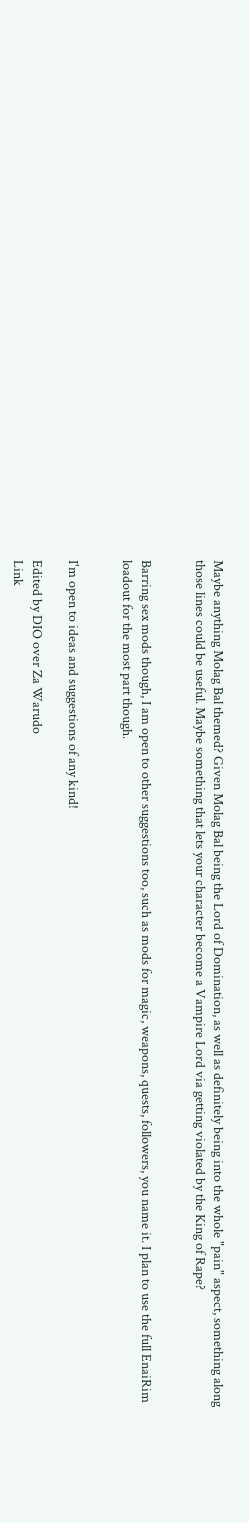Maybe anything Molag Bal themed? Given Molag Bal being the Lord of Domination, as well as definitely being into the whole "pain" aspect, something along those lines could be useful. Maybe something that lets your character become a Vampire Lord via getting violated by the King of Rape?


Barring sex mods though, I am open to other suggestions too, such as mods for magic, weapons, quests, followers, you name it. I plan to use the full EnaiRim loadout for the most part though.


I'm open to ideas and suggestions of any kind!

Edited by DIO over Za Warudo
Link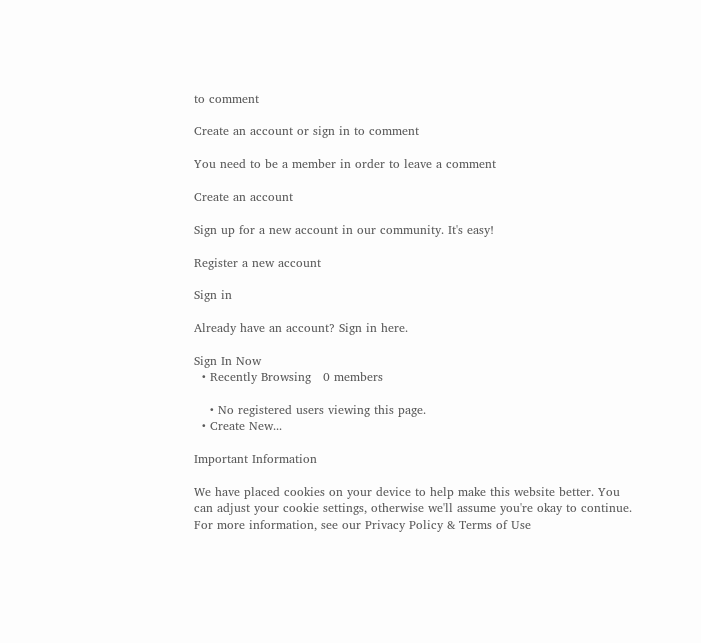to comment

Create an account or sign in to comment

You need to be a member in order to leave a comment

Create an account

Sign up for a new account in our community. It's easy!

Register a new account

Sign in

Already have an account? Sign in here.

Sign In Now
  • Recently Browsing   0 members

    • No registered users viewing this page.
  • Create New...

Important Information

We have placed cookies on your device to help make this website better. You can adjust your cookie settings, otherwise we'll assume you're okay to continue. For more information, see our Privacy Policy & Terms of Use